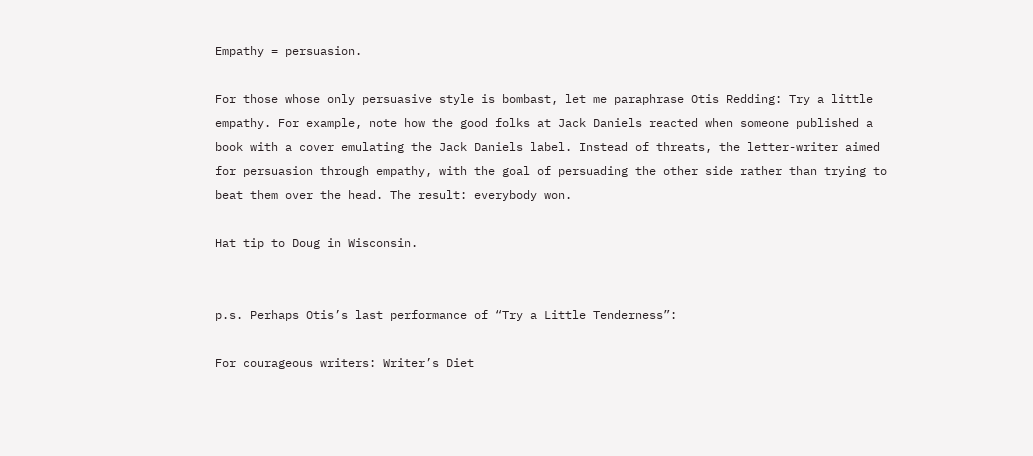Empathy = persuasion.

For those whose only persuasive style is bombast, let me paraphrase Otis Redding: Try a little empathy. For example, note how the good folks at Jack Daniels reacted when someone published a book with a cover emulating the Jack Daniels label. Instead of threats, the letter-writer aimed for persuasion through empathy, with the goal of persuading the other side rather than trying to beat them over the head. The result: everybody won.

Hat tip to Doug in Wisconsin.


p.s. Perhaps Otis’s last performance of “Try a Little Tenderness”:

For courageous writers: Writer’s Diet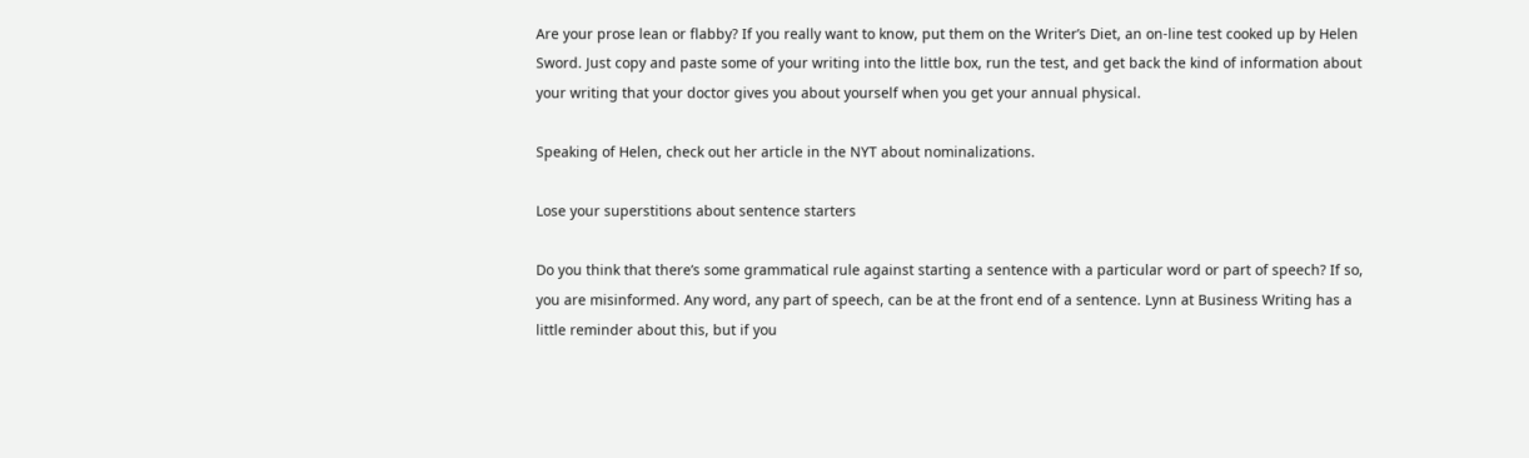Are your prose lean or flabby? If you really want to know, put them on the Writer’s Diet, an on-line test cooked up by Helen Sword. Just copy and paste some of your writing into the little box, run the test, and get back the kind of information about your writing that your doctor gives you about yourself when you get your annual physical.

Speaking of Helen, check out her article in the NYT about nominalizations.

Lose your superstitions about sentence starters

Do you think that there’s some grammatical rule against starting a sentence with a particular word or part of speech? If so, you are misinformed. Any word, any part of speech, can be at the front end of a sentence. Lynn at Business Writing has a little reminder about this, but if you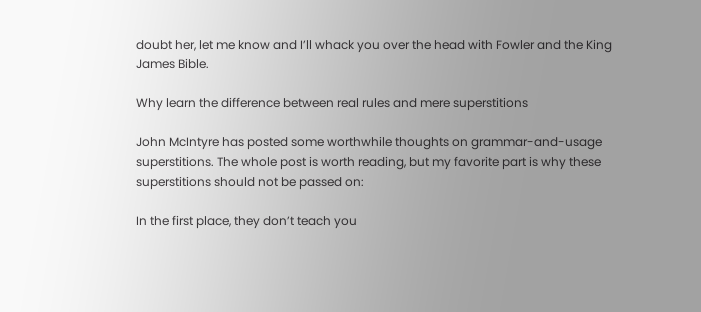doubt her, let me know and I’ll whack you over the head with Fowler and the King James Bible.

Why learn the difference between real rules and mere superstitions

John McIntyre has posted some worthwhile thoughts on grammar-and-usage superstitions. The whole post is worth reading, but my favorite part is why these superstitions should not be passed on:

In the first place, they don’t teach you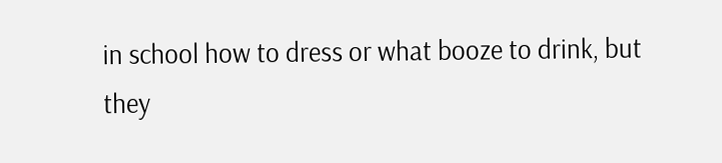in school how to dress or what booze to drink, but they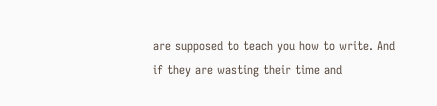are supposed to teach you how to write. And if they are wasting their time and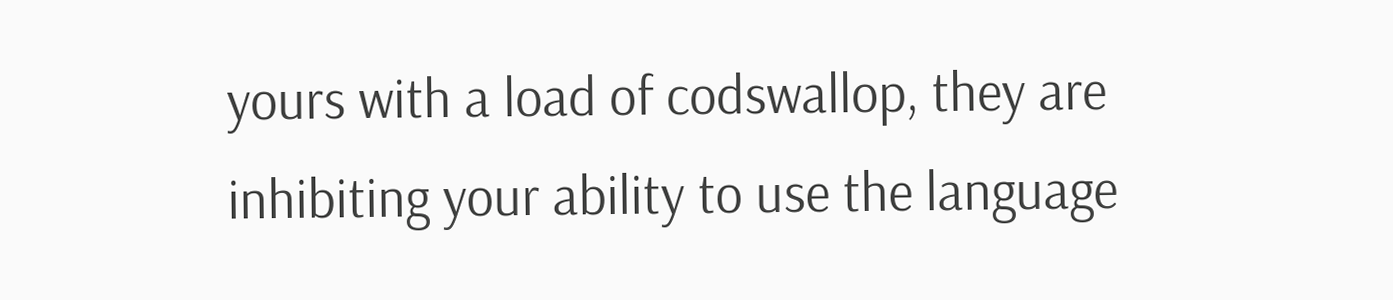yours with a load of codswallop, they are inhibiting your ability to use the language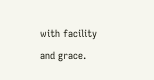with facility and grace.